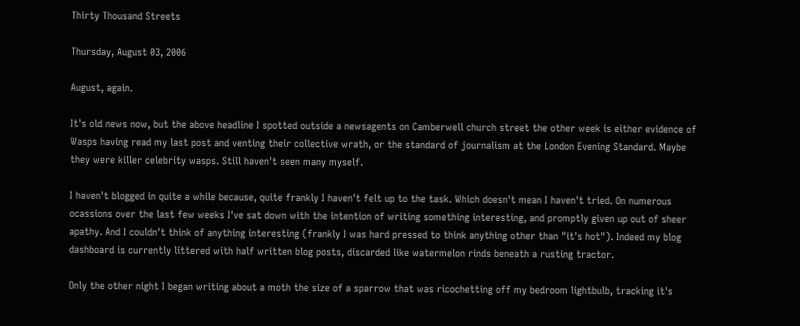Thirty Thousand Streets

Thursday, August 03, 2006

August, again.

It's old news now, but the above headline I spotted outside a newsagents on Camberwell church street the other week is either evidence of Wasps having read my last post and venting their collective wrath, or the standard of journalism at the London Evening Standard. Maybe they were killer celebrity wasps. Still haven't seen many myself.

I haven't blogged in quite a while because, quite frankly I haven't felt up to the task. Which doesn't mean I haven't tried. On numerous ocassions over the last few weeks I've sat down with the intention of writing something interesting, and promptly given up out of sheer apathy. And I couldn't think of anything interesting (frankly I was hard pressed to think anything other than "it's hot"). Indeed my blog dashboard is currently littered with half written blog posts, discarded like watermelon rinds beneath a rusting tractor.

Only the other night I began writing about a moth the size of a sparrow that was ricochetting off my bedroom lightbulb, tracking it's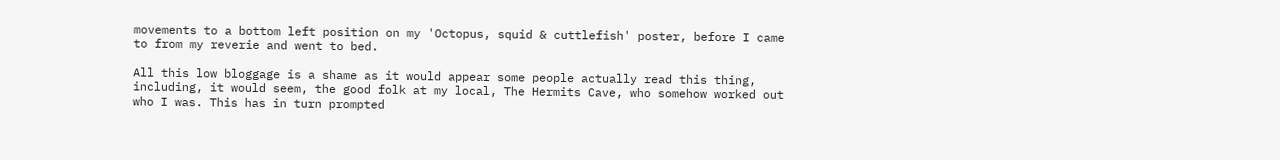movements to a bottom left position on my 'Octopus, squid & cuttlefish' poster, before I came to from my reverie and went to bed.

All this low bloggage is a shame as it would appear some people actually read this thing, including, it would seem, the good folk at my local, The Hermits Cave, who somehow worked out who I was. This has in turn prompted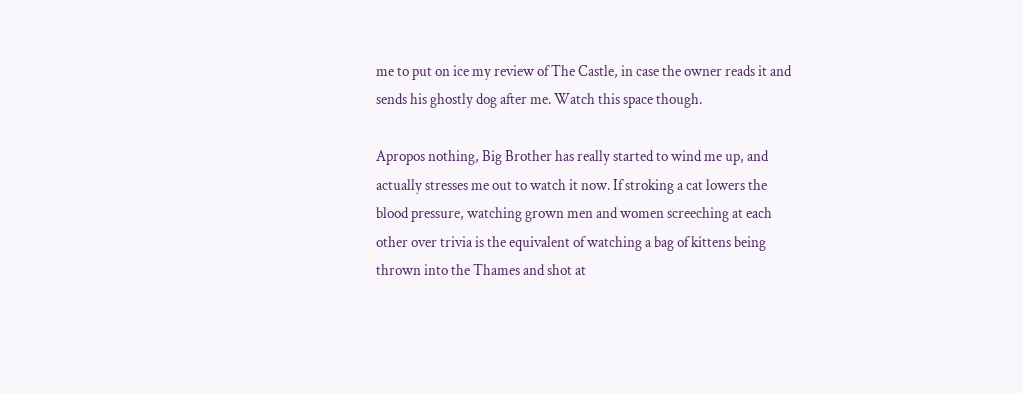me to put on ice my review of The Castle, in case the owner reads it and sends his ghostly dog after me. Watch this space though.

Apropos nothing, Big Brother has really started to wind me up, and actually stresses me out to watch it now. If stroking a cat lowers the blood pressure, watching grown men and women screeching at each other over trivia is the equivalent of watching a bag of kittens being thrown into the Thames and shot at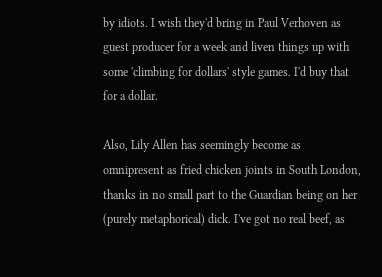by idiots. I wish they'd bring in Paul Verhoven as guest producer for a week and liven things up with some 'climbing for dollars' style games. I'd buy that for a dollar.

Also, Lily Allen has seemingly become as omnipresent as fried chicken joints in South London, thanks in no small part to the Guardian being on her (purely metaphorical) dick. I've got no real beef, as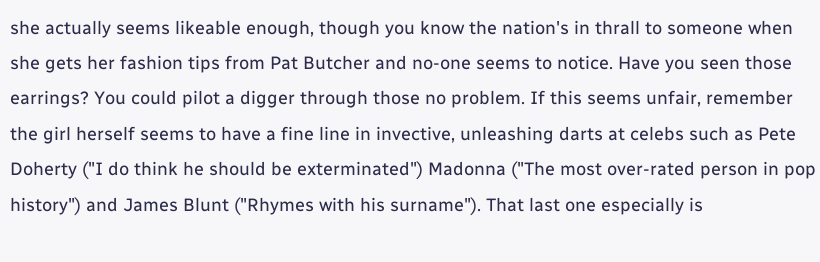she actually seems likeable enough, though you know the nation's in thrall to someone when she gets her fashion tips from Pat Butcher and no-one seems to notice. Have you seen those earrings? You could pilot a digger through those no problem. If this seems unfair, remember the girl herself seems to have a fine line in invective, unleashing darts at celebs such as Pete Doherty ("I do think he should be exterminated") Madonna ("The most over-rated person in pop history") and James Blunt ("Rhymes with his surname"). That last one especially is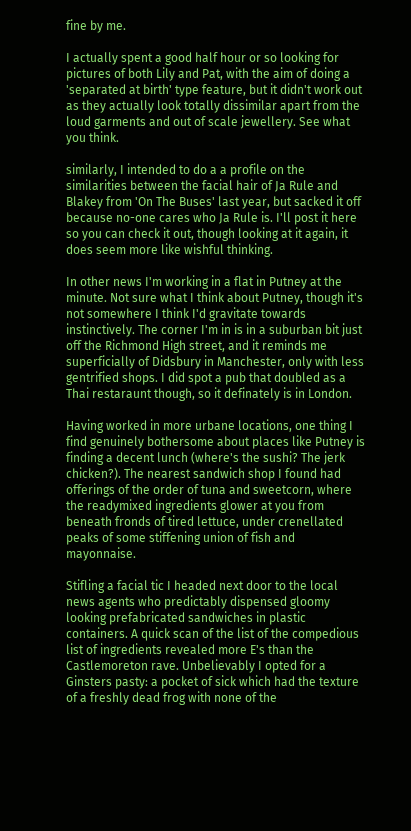fine by me.

I actually spent a good half hour or so looking for pictures of both Lily and Pat, with the aim of doing a 'separated at birth' type feature, but it didn't work out as they actually look totally dissimilar apart from the loud garments and out of scale jewellery. See what you think.

similarly, I intended to do a a profile on the similarities between the facial hair of Ja Rule and Blakey from 'On The Buses' last year, but sacked it off because no-one cares who Ja Rule is. I'll post it here so you can check it out, though looking at it again, it does seem more like wishful thinking.

In other news I'm working in a flat in Putney at the minute. Not sure what I think about Putney, though it's not somewhere I think I'd gravitate towards instinctively. The corner I'm in is in a suburban bit just off the Richmond High street, and it reminds me superficially of Didsbury in Manchester, only with less gentrified shops. I did spot a pub that doubled as a Thai restaraunt though, so it definately is in London.

Having worked in more urbane locations, one thing I find genuinely bothersome about places like Putney is finding a decent lunch (where's the sushi? The jerk chicken?). The nearest sandwich shop I found had offerings of the order of tuna and sweetcorn, where the readymixed ingredients glower at you from beneath fronds of tired lettuce, under crenellated peaks of some stiffening union of fish and mayonnaise.

Stifling a facial tic I headed next door to the local news agents who predictably dispensed gloomy looking prefabricated sandwiches in plastic containers. A quick scan of the list of the compedious list of ingredients revealed more E's than the Castlemoreton rave. Unbelievably I opted for a Ginsters pasty: a pocket of sick which had the texture of a freshly dead frog with none of the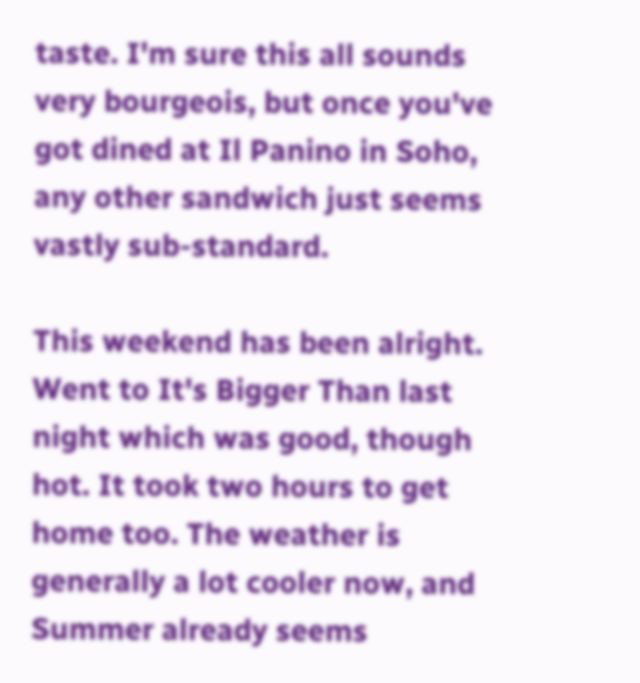taste. I'm sure this all sounds very bourgeois, but once you've got dined at Il Panino in Soho, any other sandwich just seems vastly sub-standard.

This weekend has been alright. Went to It's Bigger Than last night which was good, though hot. It took two hours to get home too. The weather is generally a lot cooler now, and Summer already seems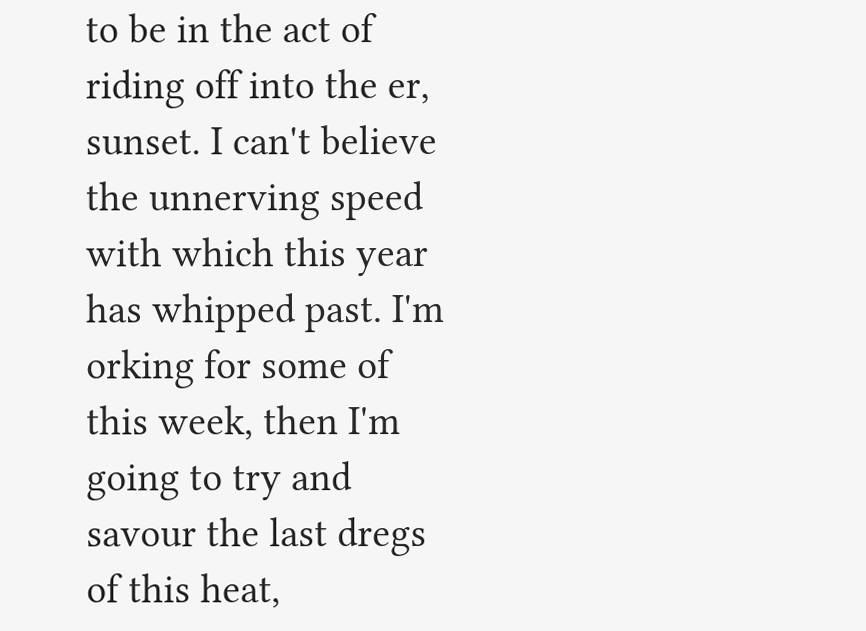to be in the act of riding off into the er, sunset. I can't believe the unnerving speed with which this year has whipped past. I'm orking for some of this week, then I'm going to try and savour the last dregs of this heat,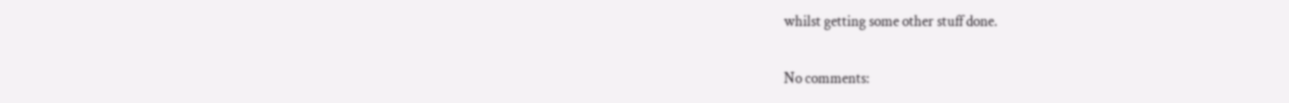whilst getting some other stuff done.

No comments: